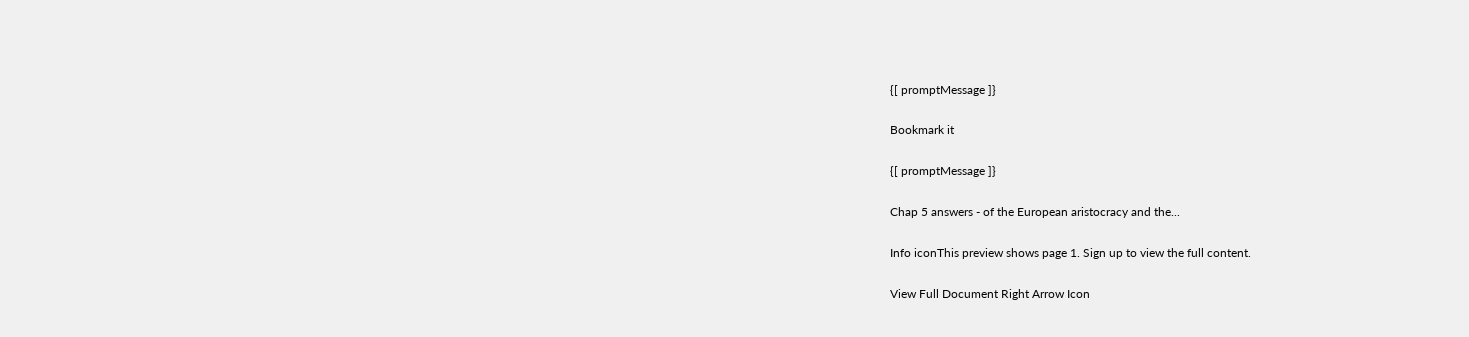{[ promptMessage ]}

Bookmark it

{[ promptMessage ]}

Chap 5 answers - of the European aristocracy and the...

Info iconThis preview shows page 1. Sign up to view the full content.

View Full Document Right Arrow Icon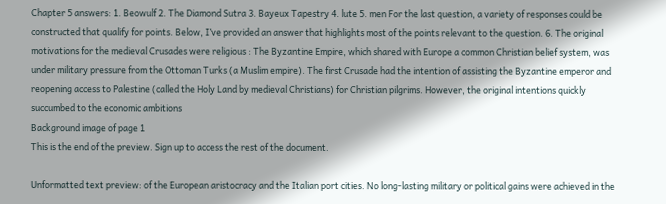Chapter 5 answers: 1. Beowulf 2. The Diamond Sutra 3. Bayeux Tapestry 4. lute 5. men For the last question, a variety of responses could be constructed that qualify for points. Below, I’ve provided an answer that highlights most of the points relevant to the question. 6. The original motivations for the medieval Crusades were religious : The Byzantine Empire, which shared with Europe a common Christian belief system, was under military pressure from the Ottoman Turks (a Muslim empire). The first Crusade had the intention of assisting the Byzantine emperor and reopening access to Palestine (called the Holy Land by medieval Christians) for Christian pilgrims. However, the original intentions quickly succumbed to the economic ambitions
Background image of page 1
This is the end of the preview. Sign up to access the rest of the document.

Unformatted text preview: of the European aristocracy and the Italian port cities. No long-lasting military or political gains were achieved in the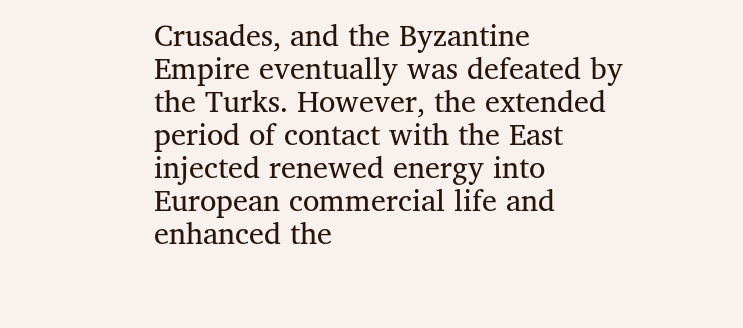Crusades, and the Byzantine Empire eventually was defeated by the Turks. However, the extended period of contact with the East injected renewed energy into European commercial life and enhanced the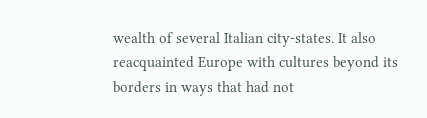wealth of several Italian city-states. It also reacquainted Europe with cultures beyond its borders in ways that had not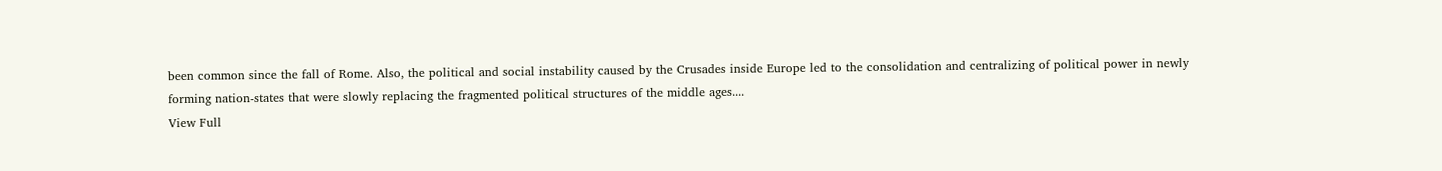been common since the fall of Rome. Also, the political and social instability caused by the Crusades inside Europe led to the consolidation and centralizing of political power in newly forming nation-states that were slowly replacing the fragmented political structures of the middle ages....
View Full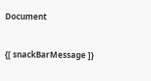Document

{[ snackBarMessage ]}